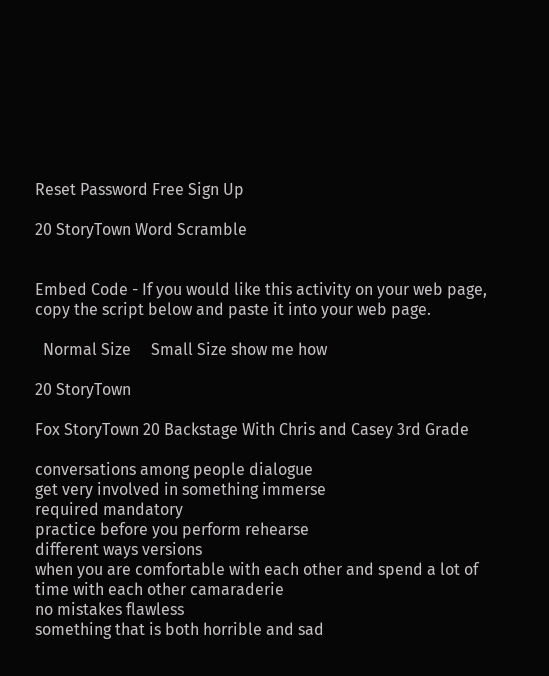Reset Password Free Sign Up

20 StoryTown Word Scramble


Embed Code - If you would like this activity on your web page, copy the script below and paste it into your web page.

  Normal Size     Small Size show me how

20 StoryTown

Fox StoryTown 20 Backstage With Chris and Casey 3rd Grade

conversations among people dialogue
get very involved in something immerse
required mandatory
practice before you perform rehearse
different ways versions
when you are comfortable with each other and spend a lot of time with each other camaraderie
no mistakes flawless
something that is both horrible and sad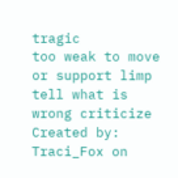tragic
too weak to move or support limp
tell what is wrong criticize
Created by: Traci_Fox on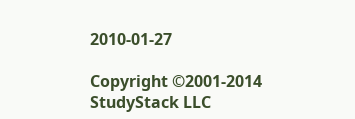2010-01-27

Copyright ©2001-2014  StudyStack LLC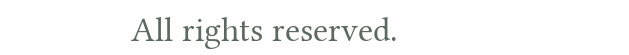All rights reserved.